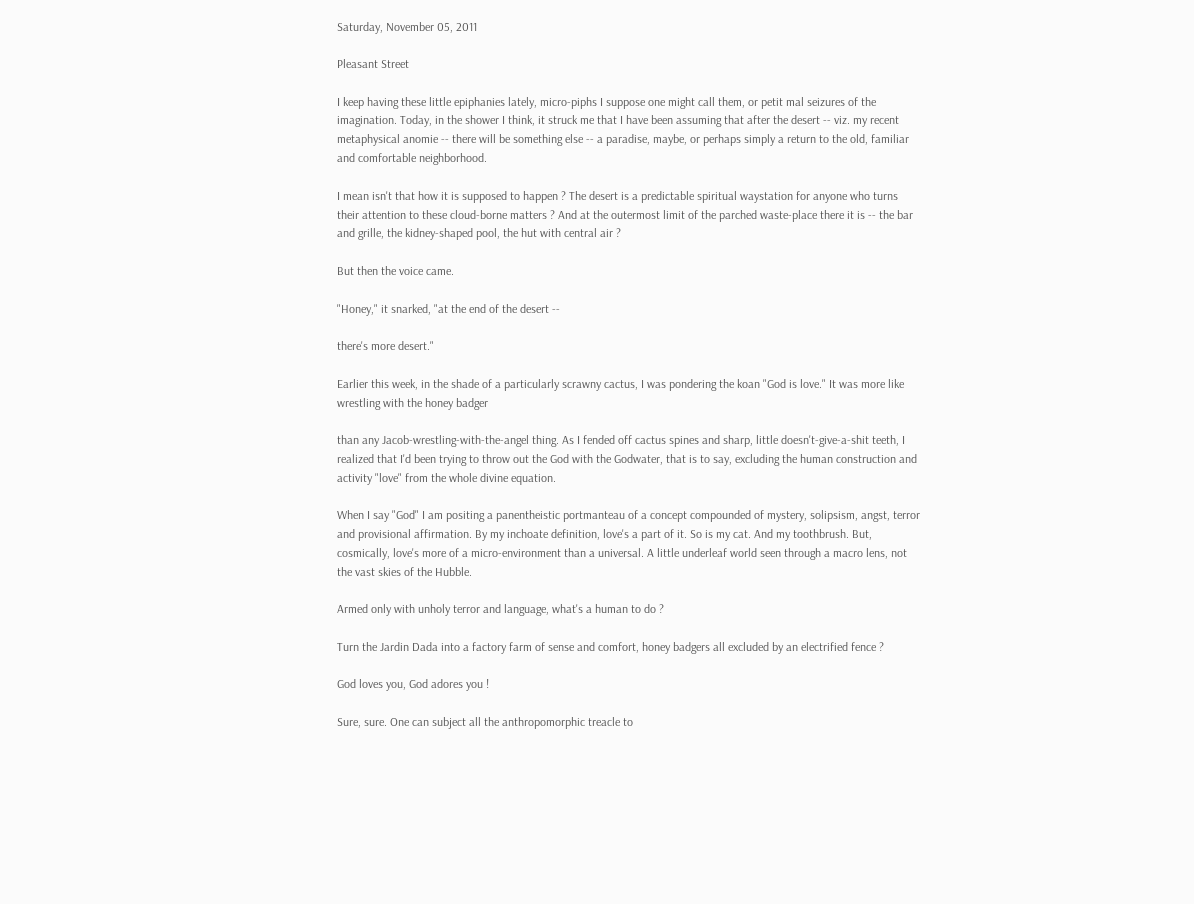Saturday, November 05, 2011

Pleasant Street

I keep having these little epiphanies lately, micro-piphs I suppose one might call them, or petit mal seizures of the imagination. Today, in the shower I think, it struck me that I have been assuming that after the desert -- viz. my recent metaphysical anomie -- there will be something else -- a paradise, maybe, or perhaps simply a return to the old, familiar and comfortable neighborhood.

I mean isn't that how it is supposed to happen ? The desert is a predictable spiritual waystation for anyone who turns their attention to these cloud-borne matters ? And at the outermost limit of the parched waste-place there it is -- the bar and grille, the kidney-shaped pool, the hut with central air ?

But then the voice came.

"Honey," it snarked, "at the end of the desert --

there's more desert."

Earlier this week, in the shade of a particularly scrawny cactus, I was pondering the koan "God is love." It was more like wrestling with the honey badger

than any Jacob-wrestling-with-the-angel thing. As I fended off cactus spines and sharp, little doesn't-give-a-shit teeth, I realized that I'd been trying to throw out the God with the Godwater, that is to say, excluding the human construction and activity "love" from the whole divine equation.

When I say "God" I am positing a panentheistic portmanteau of a concept compounded of mystery, solipsism, angst, terror and provisional affirmation. By my inchoate definition, love's a part of it. So is my cat. And my toothbrush. But, cosmically, love's more of a micro-environment than a universal. A little underleaf world seen through a macro lens, not the vast skies of the Hubble.

Armed only with unholy terror and language, what's a human to do ?

Turn the Jardin Dada into a factory farm of sense and comfort, honey badgers all excluded by an electrified fence ?

God loves you, God adores you !

Sure, sure. One can subject all the anthropomorphic treacle to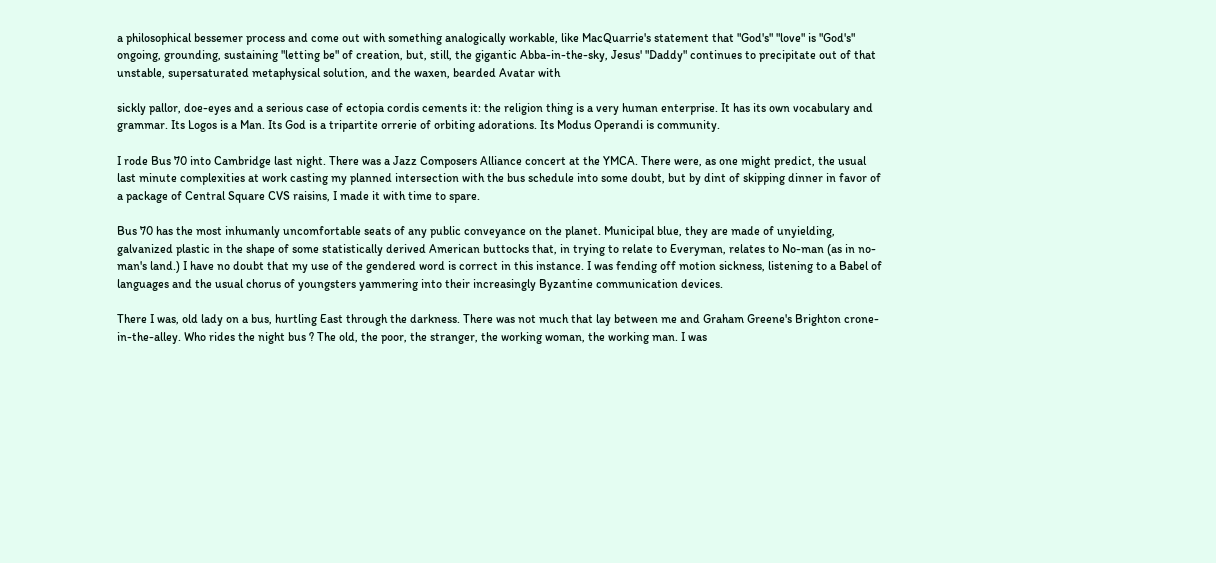a philosophical bessemer process and come out with something analogically workable, like MacQuarrie's statement that "God's" "love" is "God's" ongoing, grounding, sustaining "letting be" of creation, but, still, the gigantic Abba-in-the-sky, Jesus' "Daddy" continues to precipitate out of that unstable, supersaturated metaphysical solution, and the waxen, bearded Avatar with

sickly pallor, doe-eyes and a serious case of ectopia cordis cements it: the religion thing is a very human enterprise. It has its own vocabulary and grammar. Its Logos is a Man. Its God is a tripartite orrerie of orbiting adorations. Its Modus Operandi is community.

I rode Bus 70 into Cambridge last night. There was a Jazz Composers Alliance concert at the YMCA. There were, as one might predict, the usual last minute complexities at work casting my planned intersection with the bus schedule into some doubt, but by dint of skipping dinner in favor of a package of Central Square CVS raisins, I made it with time to spare.

Bus 70 has the most inhumanly uncomfortable seats of any public conveyance on the planet. Municipal blue, they are made of unyielding, galvanized plastic in the shape of some statistically derived American buttocks that, in trying to relate to Everyman, relates to No-man (as in no-man's land.) I have no doubt that my use of the gendered word is correct in this instance. I was fending off motion sickness, listening to a Babel of languages and the usual chorus of youngsters yammering into their increasingly Byzantine communication devices.

There I was, old lady on a bus, hurtling East through the darkness. There was not much that lay between me and Graham Greene's Brighton crone-in-the-alley. Who rides the night bus ? The old, the poor, the stranger, the working woman, the working man. I was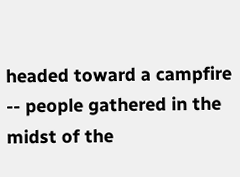headed toward a campfire -- people gathered in the midst of the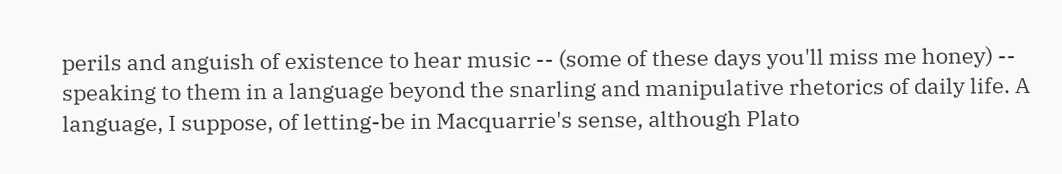perils and anguish of existence to hear music -- (some of these days you'll miss me honey) -- speaking to them in a language beyond the snarling and manipulative rhetorics of daily life. A language, I suppose, of letting-be in Macquarrie's sense, although Plato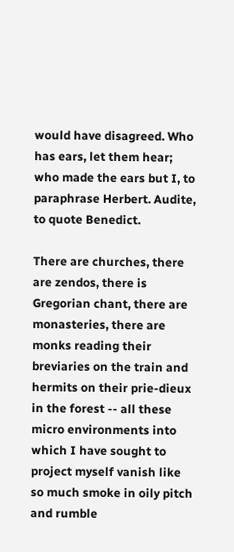would have disagreed. Who has ears, let them hear; who made the ears but I, to paraphrase Herbert. Audite, to quote Benedict.

There are churches, there are zendos, there is Gregorian chant, there are monasteries, there are monks reading their breviaries on the train and hermits on their prie-dieux in the forest -- all these micro environments into which I have sought to project myself vanish like so much smoke in oily pitch and rumble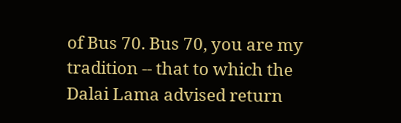of Bus 70. Bus 70, you are my tradition -- that to which the Dalai Lama advised return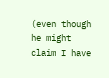(even though he might claim I have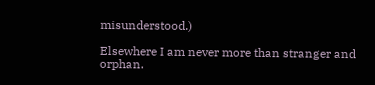misunderstood.)

Elsewhere I am never more than stranger and orphan.